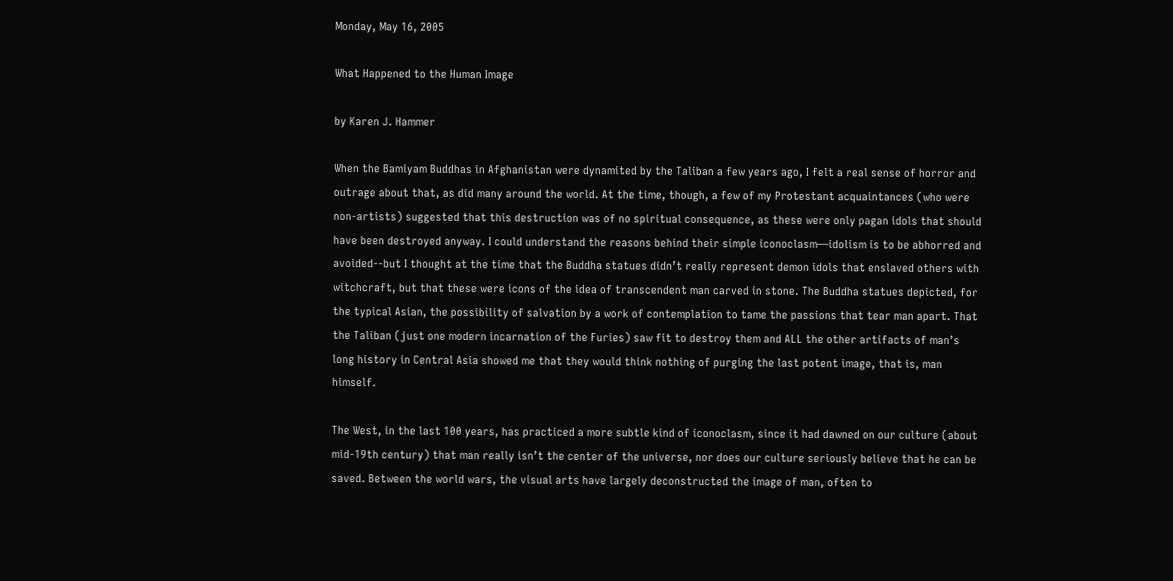Monday, May 16, 2005

What Happened to the Human Image

by Karen J. Hammer

When the Bamiyam Buddhas in Afghanistan were dynamited by the Taliban a few years ago, I felt a real sense of horror and outrage about that, as did many around the world. At the time, though, a few of my Protestant acquaintances (who were non-artists) suggested that this destruction was of no spiritual consequence, as these were only pagan idols that should have been destroyed anyway. I could understand the reasons behind their simple iconoclasm—idolism is to be abhorred and avoided--but I thought at the time that the Buddha statues didn’t really represent demon idols that enslaved others with witchcraft, but that these were icons of the idea of transcendent man carved in stone. The Buddha statues depicted, for the typical Asian, the possibility of salvation by a work of contemplation to tame the passions that tear man apart. That the Taliban (just one modern incarnation of the Furies) saw fit to destroy them and ALL the other artifacts of man’s long history in Central Asia showed me that they would think nothing of purging the last potent image, that is, man himself.

The West, in the last 100 years, has practiced a more subtle kind of iconoclasm, since it had dawned on our culture (about mid-19th century) that man really isn’t the center of the universe, nor does our culture seriously believe that he can be saved. Between the world wars, the visual arts have largely deconstructed the image of man, often to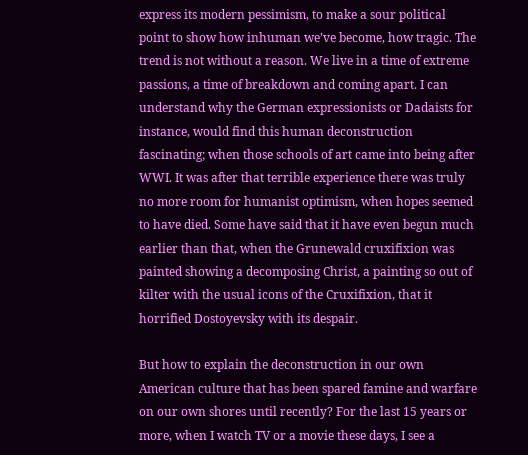express its modern pessimism, to make a sour political point to show how inhuman we’ve become, how tragic. The trend is not without a reason. We live in a time of extreme passions, a time of breakdown and coming apart. I can understand why the German expressionists or Dadaists for instance, would find this human deconstruction fascinating; when those schools of art came into being after WWI. It was after that terrible experience there was truly no more room for humanist optimism, when hopes seemed to have died. Some have said that it have even begun much earlier than that, when the Grunewald cruxifixion was painted showing a decomposing Christ, a painting so out of kilter with the usual icons of the Cruxifixion, that it horrified Dostoyevsky with its despair.

But how to explain the deconstruction in our own American culture that has been spared famine and warfare on our own shores until recently? For the last 15 years or more, when I watch TV or a movie these days, I see a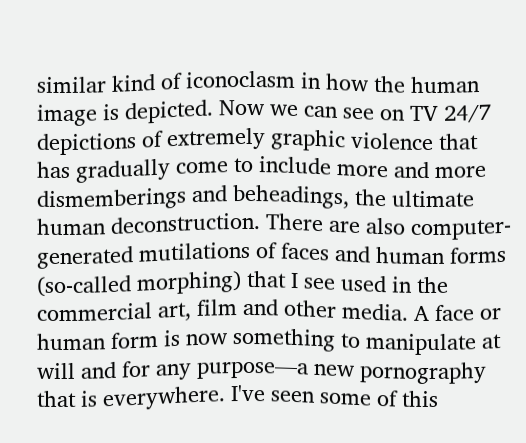similar kind of iconoclasm in how the human image is depicted. Now we can see on TV 24/7 depictions of extremely graphic violence that has gradually come to include more and more dismemberings and beheadings, the ultimate human deconstruction. There are also computer-generated mutilations of faces and human forms (so-called morphing) that I see used in the commercial art, film and other media. A face or human form is now something to manipulate at will and for any purpose—a new pornography that is everywhere. I've seen some of this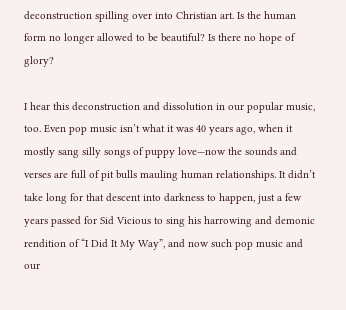deconstruction spilling over into Christian art. Is the human form no longer allowed to be beautiful? Is there no hope of glory?

I hear this deconstruction and dissolution in our popular music, too. Even pop music isn’t what it was 40 years ago, when it mostly sang silly songs of puppy love—now the sounds and verses are full of pit bulls mauling human relationships. It didn’t take long for that descent into darkness to happen, just a few years passed for Sid Vicious to sing his harrowing and demonic rendition of “I Did It My Way”, and now such pop music and our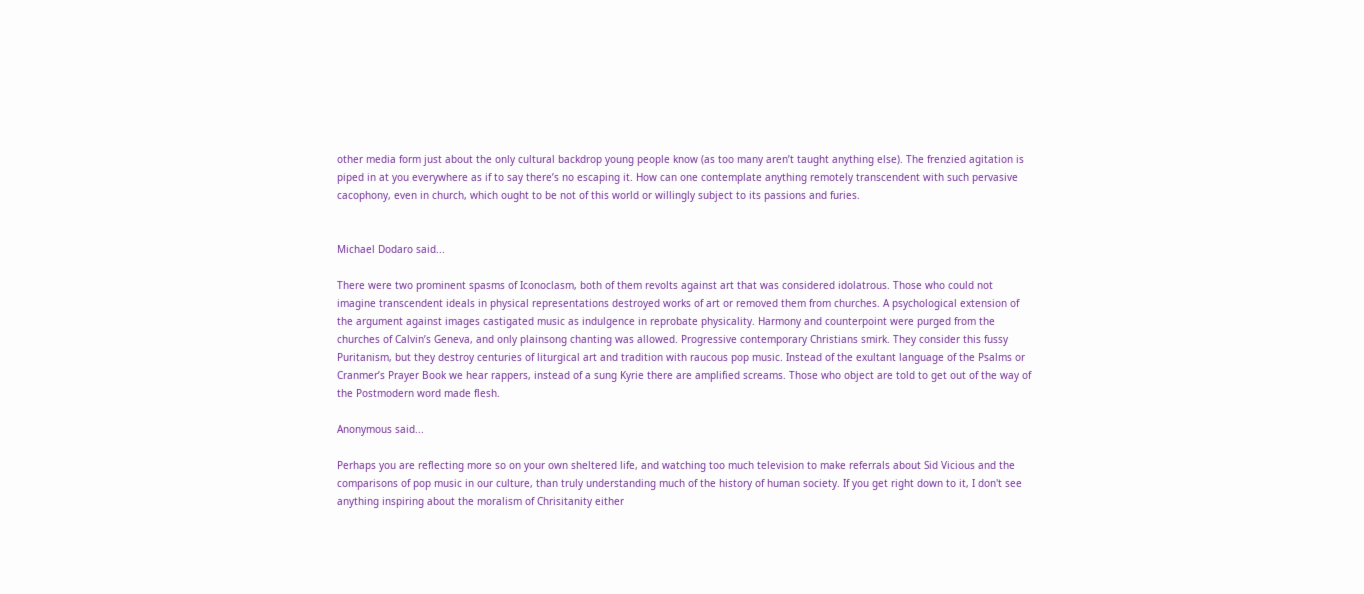other media form just about the only cultural backdrop young people know (as too many aren’t taught anything else). The frenzied agitation is piped in at you everywhere as if to say there’s no escaping it. How can one contemplate anything remotely transcendent with such pervasive cacophony, even in church, which ought to be not of this world or willingly subject to its passions and furies.


Michael Dodaro said...

There were two prominent spasms of Iconoclasm, both of them revolts against art that was considered idolatrous. Those who could not imagine transcendent ideals in physical representations destroyed works of art or removed them from churches. A psychological extension of the argument against images castigated music as indulgence in reprobate physicality. Harmony and counterpoint were purged from the churches of Calvin’s Geneva, and only plainsong chanting was allowed. Progressive contemporary Christians smirk. They consider this fussy Puritanism, but they destroy centuries of liturgical art and tradition with raucous pop music. Instead of the exultant language of the Psalms or Cranmer’s Prayer Book we hear rappers, instead of a sung Kyrie there are amplified screams. Those who object are told to get out of the way of the Postmodern word made flesh.

Anonymous said...

Perhaps you are reflecting more so on your own sheltered life, and watching too much television to make referrals about Sid Vicious and the comparisons of pop music in our culture, than truly understanding much of the history of human society. If you get right down to it, I don't see anything inspiring about the moralism of Chrisitanity either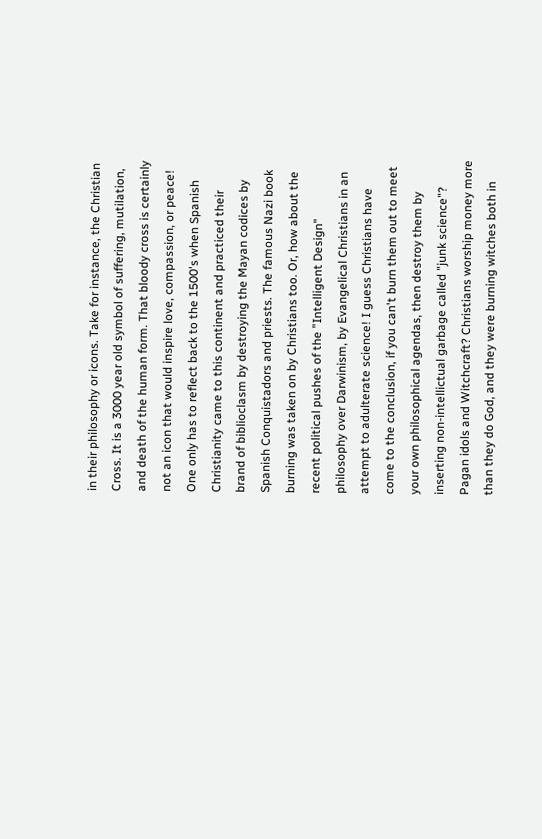in their philosophy or icons. Take for instance, the Christian Cross. It is a 3000 year old symbol of suffering, mutilation, and death of the human form. That bloody cross is certainly not an icon that would inspire love, compassion, or peace! One only has to reflect back to the 1500's when Spanish Christianity came to this continent and practiced their brand of biblioclasm by destroying the Mayan codices by Spanish Conquistadors and priests. The famous Nazi book burning was taken on by Christians too. Or, how about the recent political pushes of the "Intelligent Design" philosophy over Darwinism, by Evangelical Christians in an attempt to adulterate science! I guess Christians have come to the conclusion, if you can't burn them out to meet your own philosophical agendas, then destroy them by inserting non-intellictual garbage called "junk science"? Pagan idols and Witchcraft? Christians worship money more than they do God, and they were burning witches both in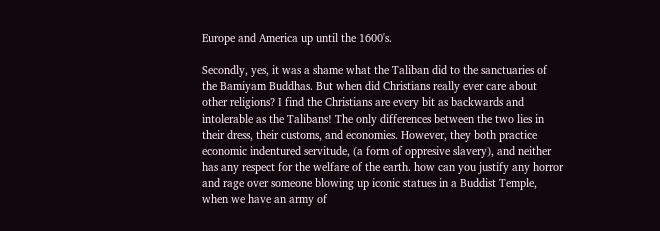Europe and America up until the 1600's.

Secondly, yes, it was a shame what the Taliban did to the sanctuaries of the Bamiyam Buddhas. But when did Christians really ever care about other religions? I find the Christians are every bit as backwards and intolerable as the Talibans! The only differences between the two lies in their dress, their customs, and economies. However, they both practice economic indentured servitude, (a form of oppresive slavery), and neither has any respect for the welfare of the earth. how can you justify any horror and rage over someone blowing up iconic statues in a Buddist Temple, when we have an army of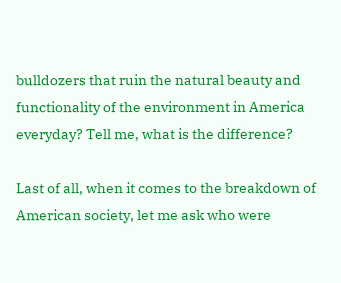bulldozers that ruin the natural beauty and functionality of the environment in America everyday? Tell me, what is the difference?

Last of all, when it comes to the breakdown of American society, let me ask who were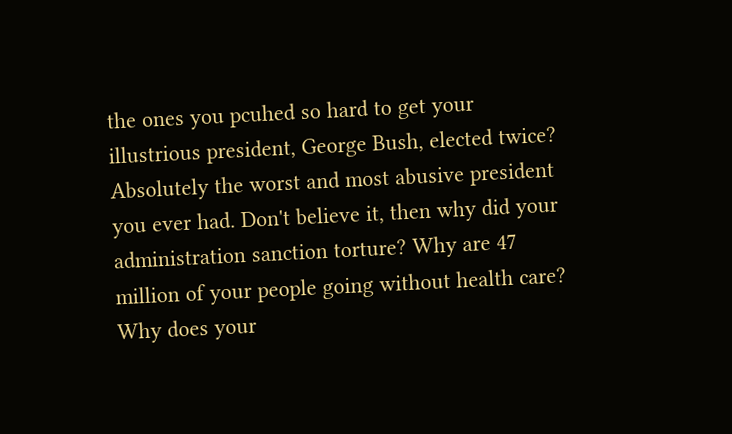the ones you pcuhed so hard to get your illustrious president, George Bush, elected twice? Absolutely the worst and most abusive president you ever had. Don't believe it, then why did your administration sanction torture? Why are 47 million of your people going without health care? Why does your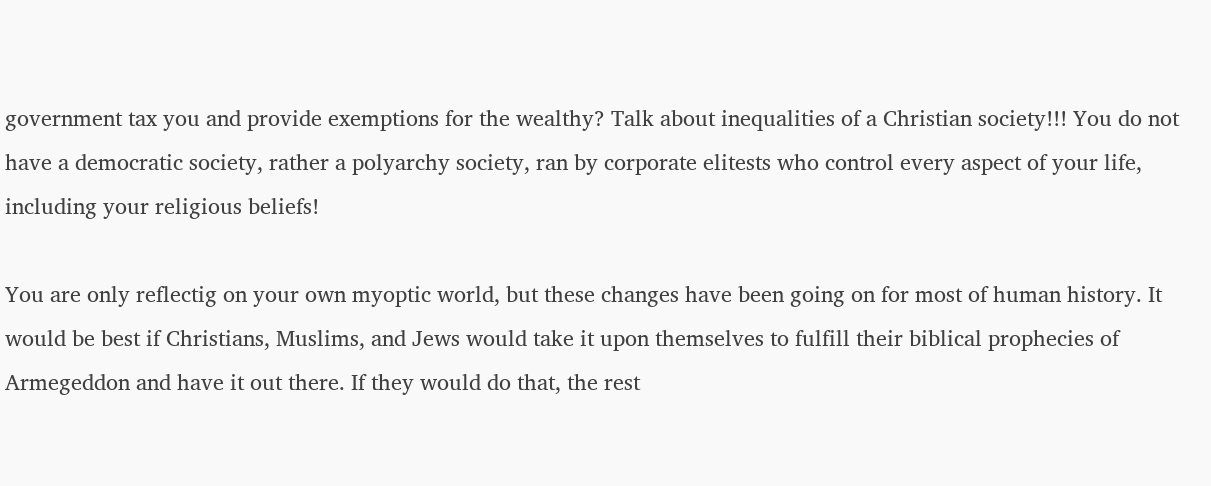government tax you and provide exemptions for the wealthy? Talk about inequalities of a Christian society!!! You do not have a democratic society, rather a polyarchy society, ran by corporate elitests who control every aspect of your life, including your religious beliefs!

You are only reflectig on your own myoptic world, but these changes have been going on for most of human history. It would be best if Christians, Muslims, and Jews would take it upon themselves to fulfill their biblical prophecies of Armegeddon and have it out there. If they would do that, the rest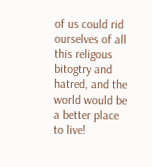of us could rid ourselves of all this religous bitogtry and hatred, and the world would be a better place to live!